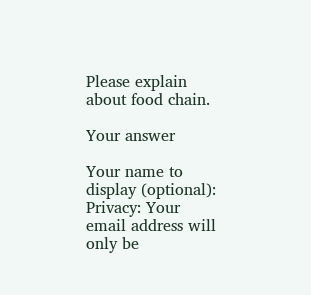Please explain about food chain.

Your answer

Your name to display (optional):
Privacy: Your email address will only be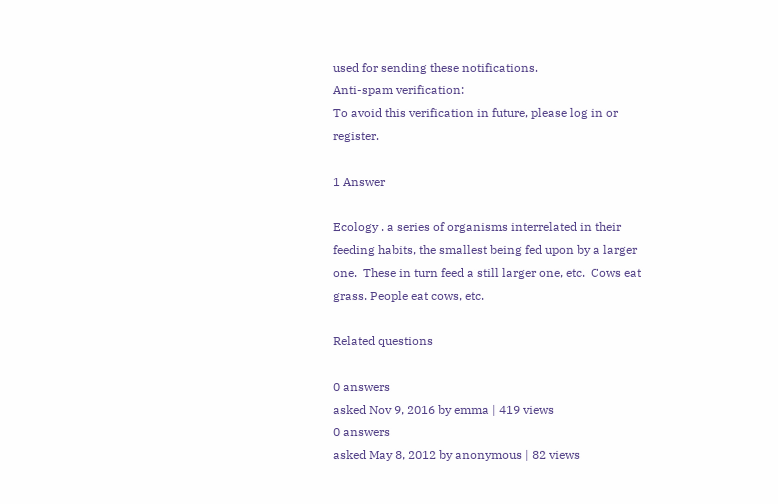used for sending these notifications.
Anti-spam verification:
To avoid this verification in future, please log in or register.

1 Answer

Ecology . a series of organisms interrelated in their feeding habits, the smallest being fed upon by a larger one.  These in turn feed a still larger one, etc.  Cows eat grass. People eat cows, etc.

Related questions

0 answers
asked Nov 9, 2016 by emma | 419 views
0 answers
asked May 8, 2012 by anonymous | 82 views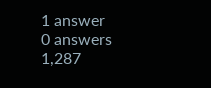1 answer
0 answers
1,287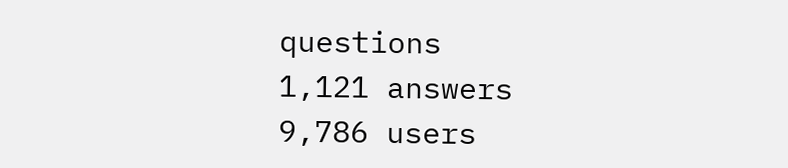questions
1,121 answers
9,786 users